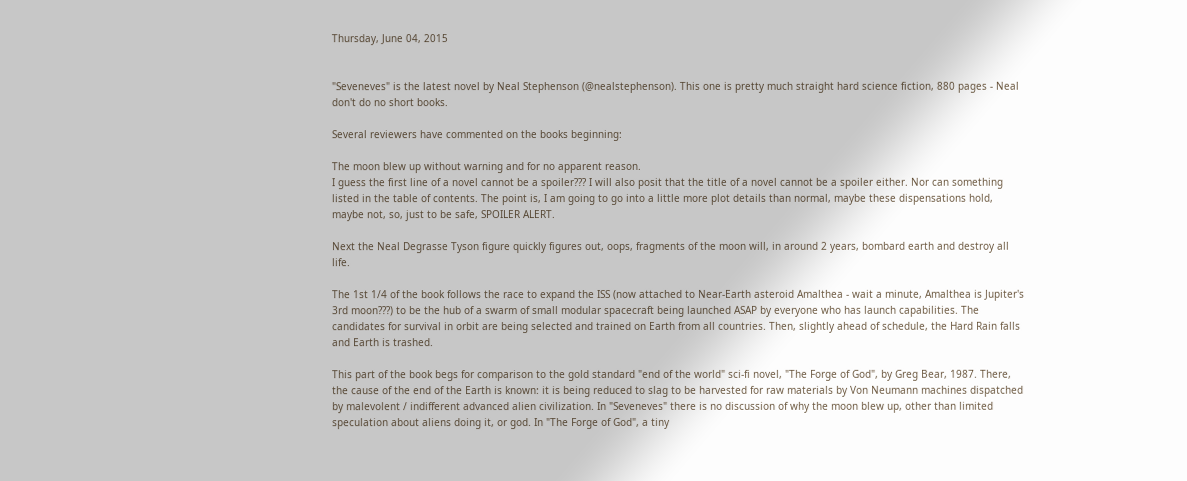Thursday, June 04, 2015


"Seveneves" is the latest novel by Neal Stephenson (@nealstephenson). This one is pretty much straight hard science fiction, 880 pages - Neal don't do no short books.

Several reviewers have commented on the books beginning:

The moon blew up without warning and for no apparent reason.
I guess the first line of a novel cannot be a spoiler??? I will also posit that the title of a novel cannot be a spoiler either. Nor can something listed in the table of contents. The point is, I am going to go into a little more plot details than normal, maybe these dispensations hold, maybe not, so, just to be safe, SPOILER ALERT.

Next the Neal Degrasse Tyson figure quickly figures out, oops, fragments of the moon will, in around 2 years, bombard earth and destroy all life.

The 1st 1/4 of the book follows the race to expand the ISS (now attached to Near-Earth asteroid Amalthea - wait a minute, Amalthea is Jupiter's 3rd moon???) to be the hub of a swarm of small modular spacecraft being launched ASAP by everyone who has launch capabilities. The candidates for survival in orbit are being selected and trained on Earth from all countries. Then, slightly ahead of schedule, the Hard Rain falls and Earth is trashed.

This part of the book begs for comparison to the gold standard "end of the world" sci-fi novel, "The Forge of God", by Greg Bear, 1987. There, the cause of the end of the Earth is known: it is being reduced to slag to be harvested for raw materials by Von Neumann machines dispatched by malevolent / indifferent advanced alien civilization. In "Seveneves" there is no discussion of why the moon blew up, other than limited speculation about aliens doing it, or god. In "The Forge of God", a tiny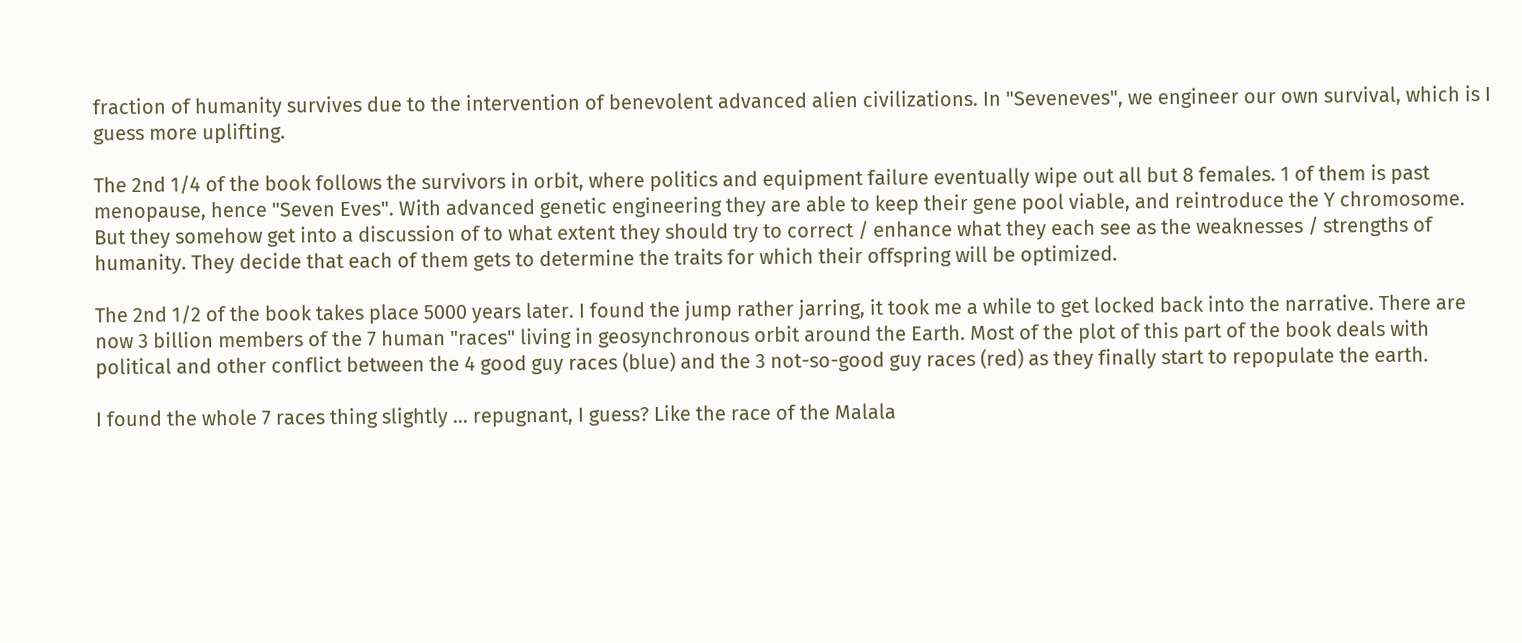fraction of humanity survives due to the intervention of benevolent advanced alien civilizations. In "Seveneves", we engineer our own survival, which is I guess more uplifting.

The 2nd 1/4 of the book follows the survivors in orbit, where politics and equipment failure eventually wipe out all but 8 females. 1 of them is past menopause, hence "Seven Eves". With advanced genetic engineering they are able to keep their gene pool viable, and reintroduce the Y chromosome. But they somehow get into a discussion of to what extent they should try to correct / enhance what they each see as the weaknesses / strengths of humanity. They decide that each of them gets to determine the traits for which their offspring will be optimized.

The 2nd 1/2 of the book takes place 5000 years later. I found the jump rather jarring, it took me a while to get locked back into the narrative. There are now 3 billion members of the 7 human "races" living in geosynchronous orbit around the Earth. Most of the plot of this part of the book deals with political and other conflict between the 4 good guy races (blue) and the 3 not-so-good guy races (red) as they finally start to repopulate the earth.

I found the whole 7 races thing slightly ... repugnant, I guess? Like the race of the Malala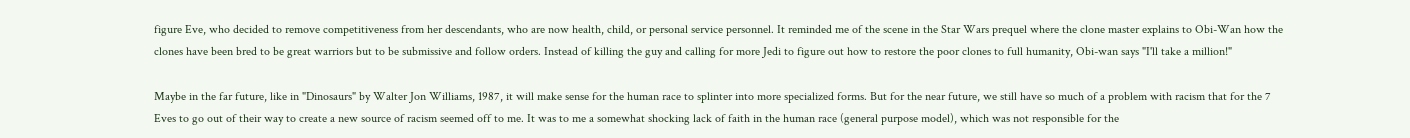figure Eve, who decided to remove competitiveness from her descendants, who are now health, child, or personal service personnel. It reminded me of the scene in the Star Wars prequel where the clone master explains to Obi-Wan how the clones have been bred to be great warriors but to be submissive and follow orders. Instead of killing the guy and calling for more Jedi to figure out how to restore the poor clones to full humanity, Obi-wan says "I'll take a million!"

Maybe in the far future, like in "Dinosaurs" by Walter Jon Williams, 1987, it will make sense for the human race to splinter into more specialized forms. But for the near future, we still have so much of a problem with racism that for the 7 Eves to go out of their way to create a new source of racism seemed off to me. It was to me a somewhat shocking lack of faith in the human race (general purpose model), which was not responsible for the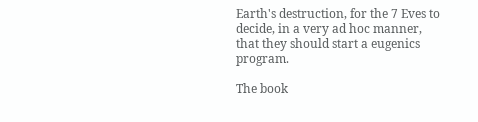Earth's destruction, for the 7 Eves to decide, in a very ad hoc manner, that they should start a eugenics program.

The book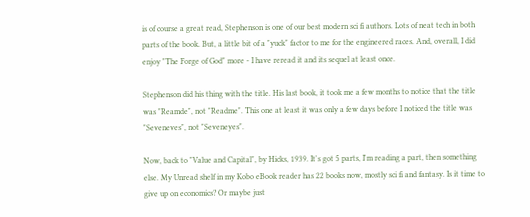is of course a great read, Stephenson is one of our best modern sci fi authors. Lots of neat tech in both parts of the book. But, a little bit of a "yuck" factor to me for the engineered races. And, overall, I did enjoy "The Forge of God" more - I have reread it and its sequel at least once.

Stephenson did his thing with the title. His last book, it took me a few months to notice that the title was "Reamde", not "Readme". This one at least it was only a few days before I noticed the title was "Seveneves", not "Seveneyes".

Now, back to "Value and Capital", by Hicks, 1939. It's got 5 parts, I'm reading a part, then something else. My Unread shelf in my Kobo eBook reader has 22 books now, mostly sci fi and fantasy. Is it time to give up on economics? Or maybe just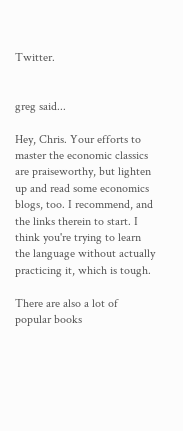Twitter.


greg said...

Hey, Chris. Your efforts to master the economic classics are praiseworthy, but lighten up and read some economics blogs, too. I recommend, and the links therein to start. I think you're trying to learn the language without actually practicing it, which is tough.

There are also a lot of popular books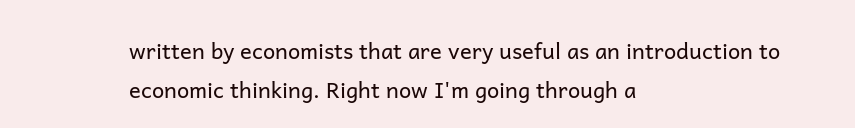written by economists that are very useful as an introduction to economic thinking. Right now I'm going through a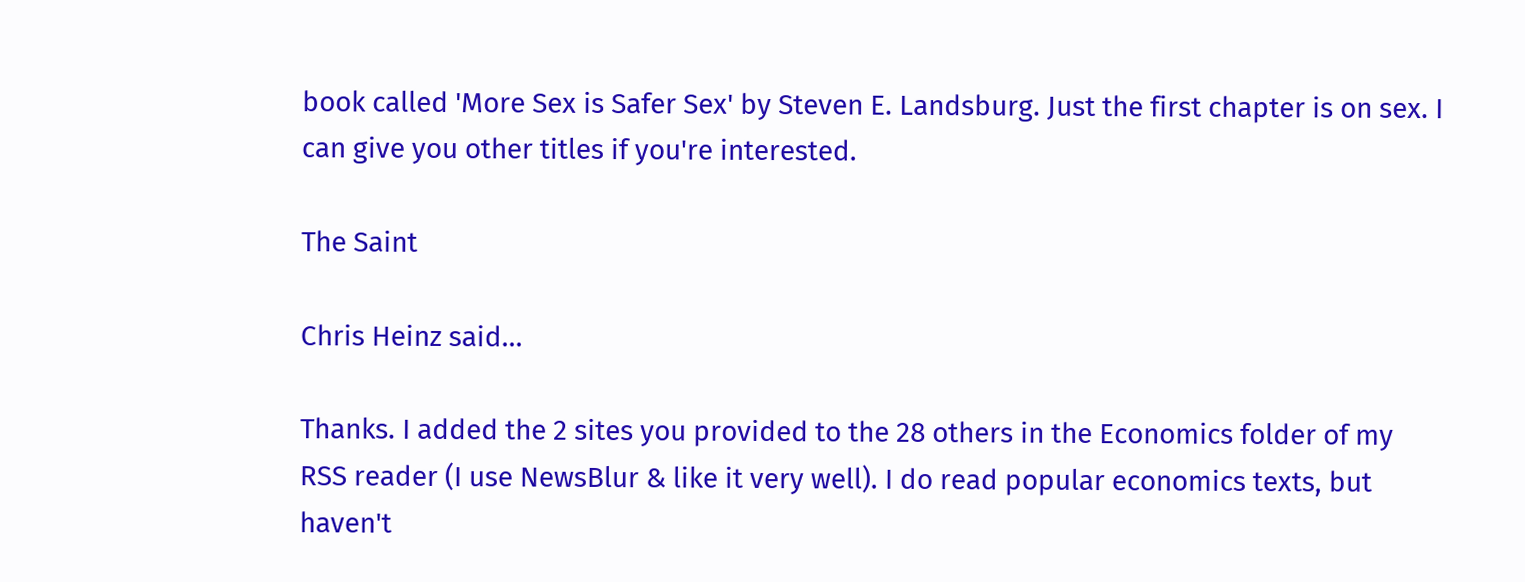book called 'More Sex is Safer Sex' by Steven E. Landsburg. Just the first chapter is on sex. I can give you other titles if you're interested.

The Saint

Chris Heinz said...

Thanks. I added the 2 sites you provided to the 28 others in the Economics folder of my RSS reader (I use NewsBlur & like it very well). I do read popular economics texts, but haven't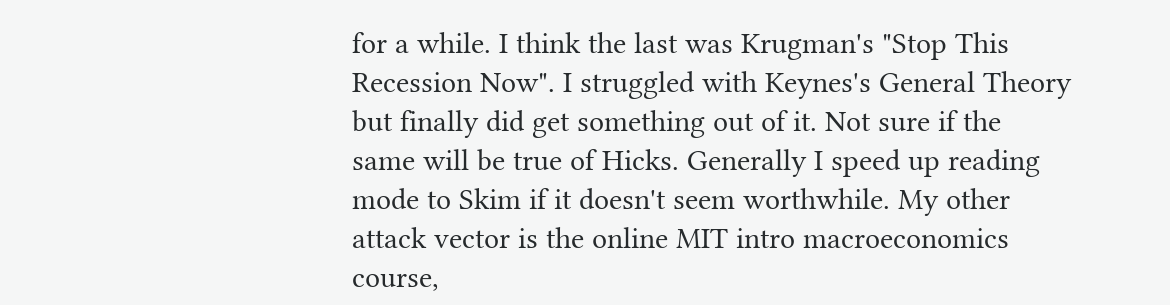for a while. I think the last was Krugman's "Stop This Recession Now". I struggled with Keynes's General Theory but finally did get something out of it. Not sure if the same will be true of Hicks. Generally I speed up reading mode to Skim if it doesn't seem worthwhile. My other attack vector is the online MIT intro macroeconomics course,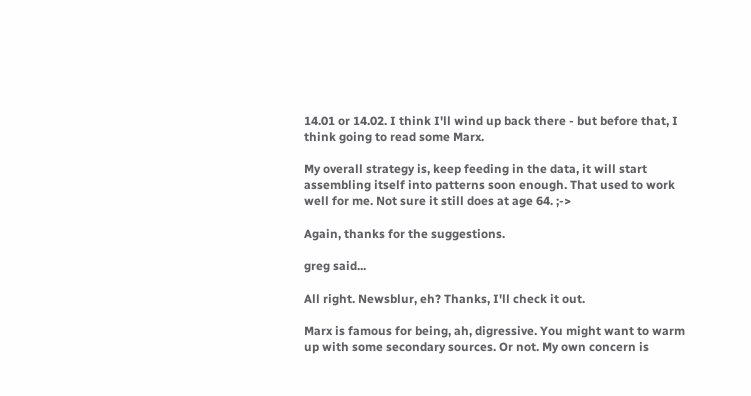14.01 or 14.02. I think I'll wind up back there - but before that, I think going to read some Marx.

My overall strategy is, keep feeding in the data, it will start assembling itself into patterns soon enough. That used to work well for me. Not sure it still does at age 64. ;->

Again, thanks for the suggestions.

greg said...

All right. Newsblur, eh? Thanks, I'll check it out.

Marx is famous for being, ah, digressive. You might want to warm up with some secondary sources. Or not. My own concern is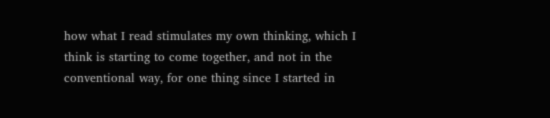how what I read stimulates my own thinking, which I think is starting to come together, and not in the conventional way, for one thing since I started in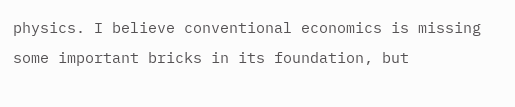physics. I believe conventional economics is missing some important bricks in its foundation, but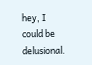hey, I could be delusional.